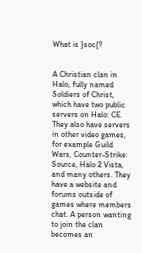What is }soc{?


A Christian clan in Halo, fully named Soldiers of Christ, which have two public servers on Halo: CE. They also have servers in other video games, for example Guild Wars, Counter-Strike: Source, Halo 2 Vista, and many others. They have a website and forums outside of games where members chat. A person wanting to join the clan becomes an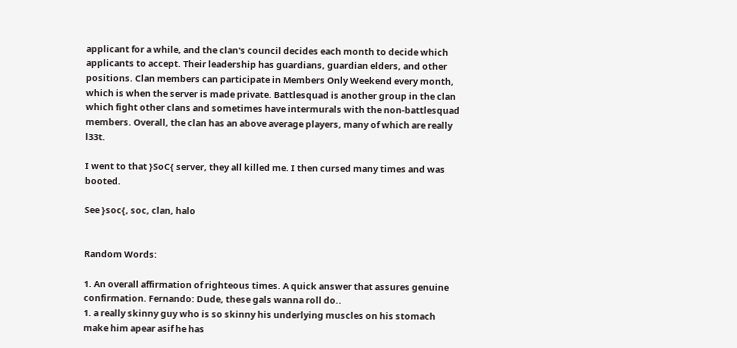applicant for a while, and the clan's council decides each month to decide which applicants to accept. Their leadership has guardians, guardian elders, and other positions. Clan members can participate in Members Only Weekend every month, which is when the server is made private. Battlesquad is another group in the clan which fight other clans and sometimes have intermurals with the non-battlesquad members. Overall, the clan has an above average players, many of which are really l33t.

I went to that }SoC{ server, they all killed me. I then cursed many times and was booted.

See }soc{, soc, clan, halo


Random Words:

1. An overall affirmation of righteous times. A quick answer that assures genuine confirmation. Fernando: Dude, these gals wanna roll do..
1. a really skinny guy who is so skinny his underlying muscles on his stomach make him apear asif he has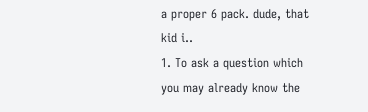a proper 6 pack. dude, that kid i..
1. To ask a question which you may already know the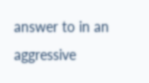answer to in an aggressive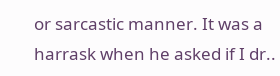or sarcastic manner. It was a harrask when he asked if I dr..